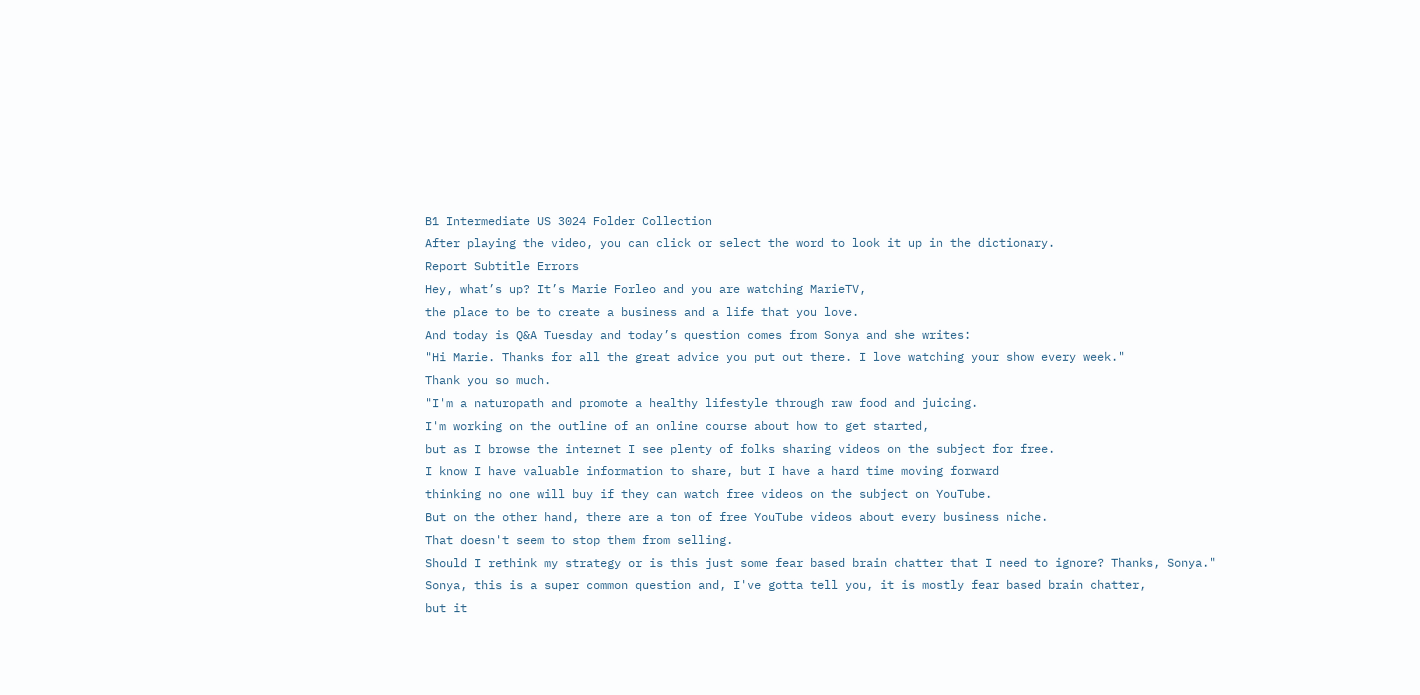B1 Intermediate US 3024 Folder Collection
After playing the video, you can click or select the word to look it up in the dictionary.
Report Subtitle Errors
Hey, what’s up? It’s Marie Forleo and you are watching MarieTV,
the place to be to create a business and a life that you love.
And today is Q&A Tuesday and today’s question comes from Sonya and she writes:
"Hi Marie. Thanks for all the great advice you put out there. I love watching your show every week."
Thank you so much.
"I'm a naturopath and promote a healthy lifestyle through raw food and juicing.
I'm working on the outline of an online course about how to get started,
but as I browse the internet I see plenty of folks sharing videos on the subject for free.
I know I have valuable information to share, but I have a hard time moving forward
thinking no one will buy if they can watch free videos on the subject on YouTube.
But on the other hand, there are a ton of free YouTube videos about every business niche.
That doesn't seem to stop them from selling.
Should I rethink my strategy or is this just some fear based brain chatter that I need to ignore? Thanks, Sonya."
Sonya, this is a super common question and, I've gotta tell you, it is mostly fear based brain chatter,
but it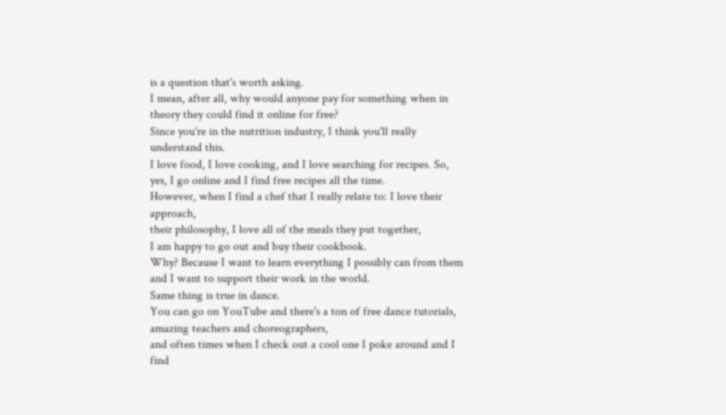is a question that's worth asking.
I mean, after all, why would anyone pay for something when in theory they could find it online for free?
Since you're in the nutrition industry, I think you'll really understand this.
I love food, I love cooking, and I love searching for recipes. So, yes, I go online and I find free recipes all the time.
However, when I find a chef that I really relate to: I love their approach,
their philosophy, I love all of the meals they put together,
I am happy to go out and buy their cookbook.
Why? Because I want to learn everything I possibly can from them and I want to support their work in the world.
Same thing is true in dance.
You can go on YouTube and there's a ton of free dance tutorials, amazing teachers and choreographers,
and often times when I check out a cool one I poke around and I find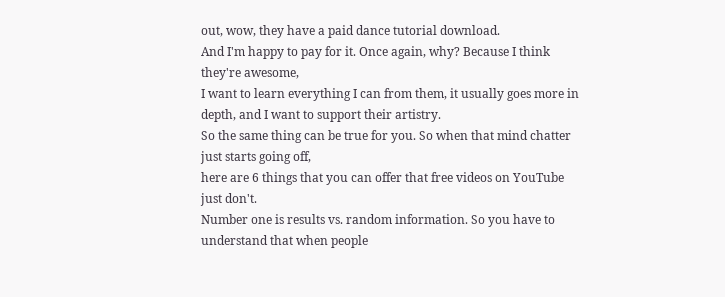out, wow, they have a paid dance tutorial download.
And I'm happy to pay for it. Once again, why? Because I think they're awesome,
I want to learn everything I can from them, it usually goes more in depth, and I want to support their artistry.
So the same thing can be true for you. So when that mind chatter just starts going off,
here are 6 things that you can offer that free videos on YouTube just don't.
Number one is results vs. random information. So you have to understand that when people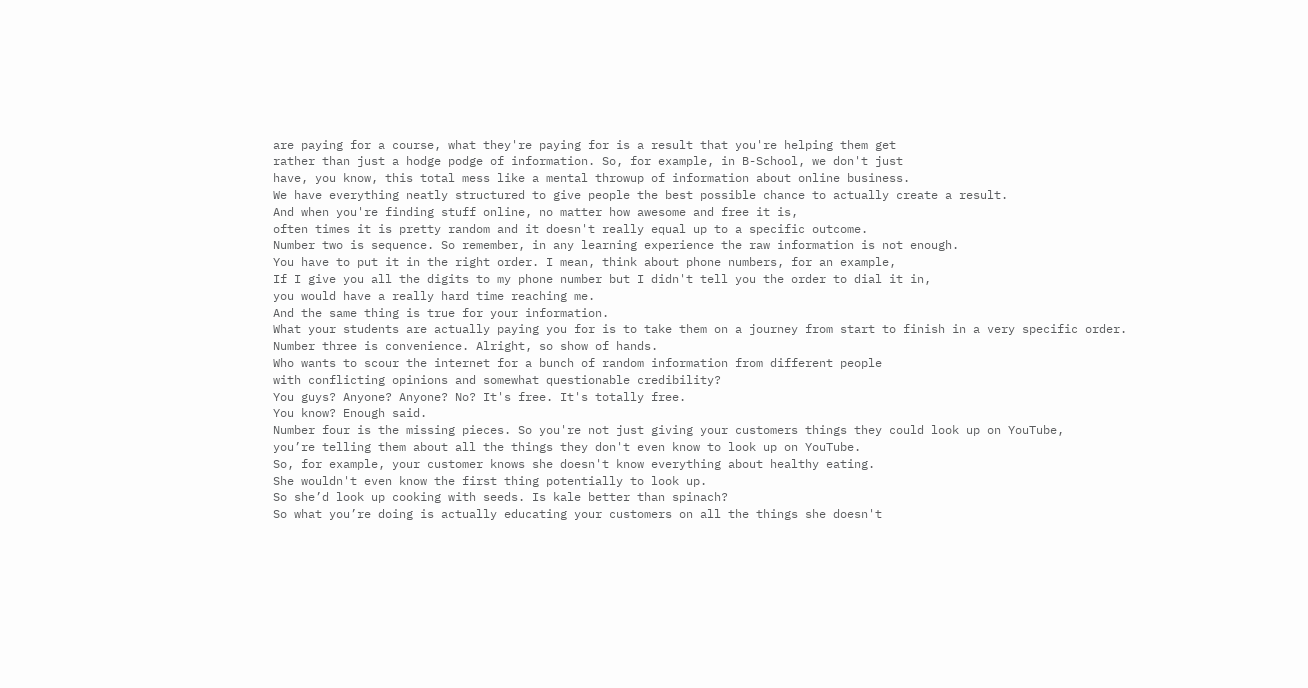are paying for a course, what they're paying for is a result that you're helping them get
rather than just a hodge podge of information. So, for example, in B-School, we don't just
have, you know, this total mess like a mental throwup of information about online business.
We have everything neatly structured to give people the best possible chance to actually create a result.
And when you're finding stuff online, no matter how awesome and free it is,
often times it is pretty random and it doesn't really equal up to a specific outcome.
Number two is sequence. So remember, in any learning experience the raw information is not enough.
You have to put it in the right order. I mean, think about phone numbers, for an example,
If I give you all the digits to my phone number but I didn't tell you the order to dial it in,
you would have a really hard time reaching me.
And the same thing is true for your information.
What your students are actually paying you for is to take them on a journey from start to finish in a very specific order.
Number three is convenience. Alright, so show of hands.
Who wants to scour the internet for a bunch of random information from different people
with conflicting opinions and somewhat questionable credibility?
You guys? Anyone? Anyone? No? It's free. It's totally free.
You know? Enough said.
Number four is the missing pieces. So you're not just giving your customers things they could look up on YouTube,
you’re telling them about all the things they don't even know to look up on YouTube.
So, for example, your customer knows she doesn't know everything about healthy eating.
She wouldn't even know the first thing potentially to look up.
So she’d look up cooking with seeds. Is kale better than spinach?
So what you’re doing is actually educating your customers on all the things she doesn't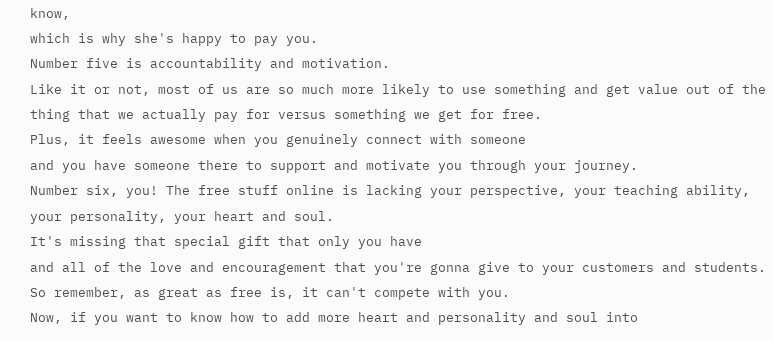know,
which is why she's happy to pay you.
Number five is accountability and motivation.
Like it or not, most of us are so much more likely to use something and get value out of the thing that we actually pay for versus something we get for free.
Plus, it feels awesome when you genuinely connect with someone
and you have someone there to support and motivate you through your journey.
Number six, you! The free stuff online is lacking your perspective, your teaching ability, your personality, your heart and soul.
It's missing that special gift that only you have
and all of the love and encouragement that you're gonna give to your customers and students.
So remember, as great as free is, it can't compete with you.
Now, if you want to know how to add more heart and personality and soul into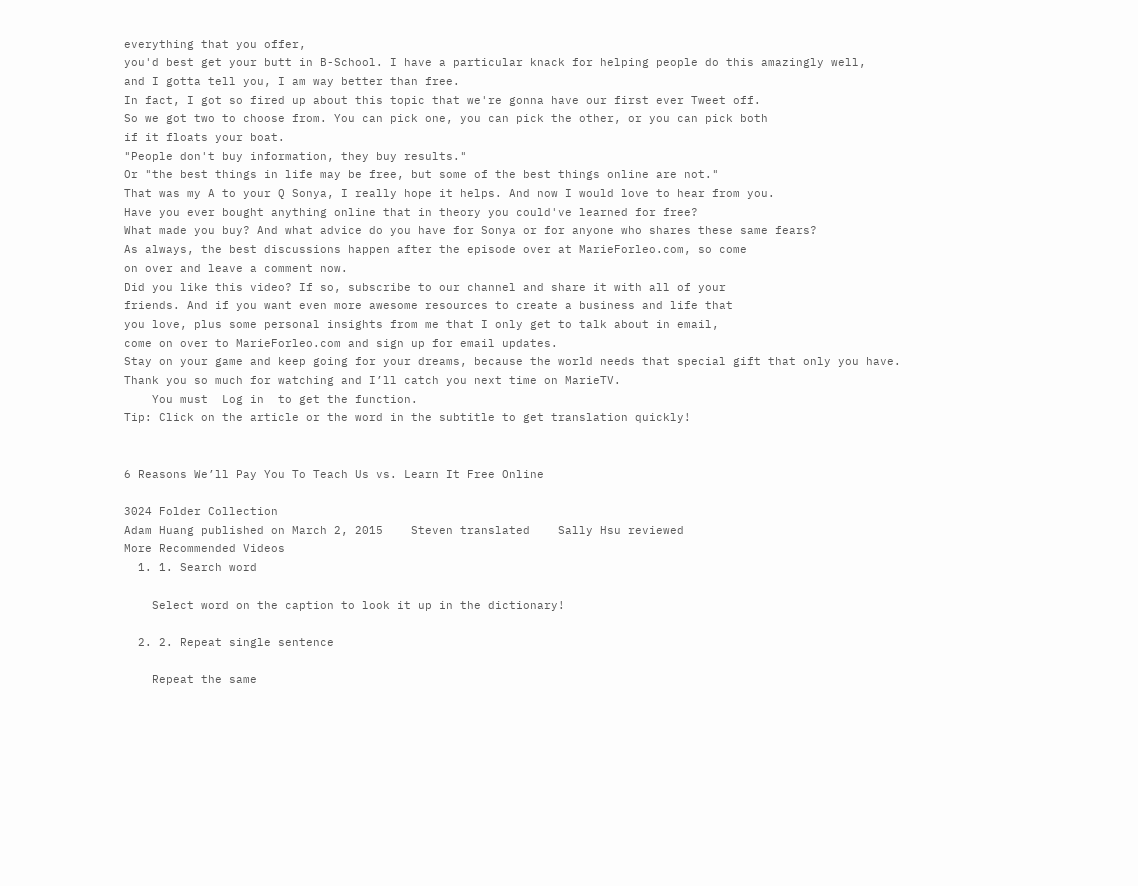everything that you offer,
you'd best get your butt in B-School. I have a particular knack for helping people do this amazingly well,
and I gotta tell you, I am way better than free.
In fact, I got so fired up about this topic that we're gonna have our first ever Tweet off.
So we got two to choose from. You can pick one, you can pick the other, or you can pick both
if it floats your boat.
"People don't buy information, they buy results."
Or "the best things in life may be free, but some of the best things online are not."
That was my A to your Q Sonya, I really hope it helps. And now I would love to hear from you.
Have you ever bought anything online that in theory you could've learned for free?
What made you buy? And what advice do you have for Sonya or for anyone who shares these same fears?
As always, the best discussions happen after the episode over at MarieForleo.com, so come
on over and leave a comment now.
Did you like this video? If so, subscribe to our channel and share it with all of your
friends. And if you want even more awesome resources to create a business and life that
you love, plus some personal insights from me that I only get to talk about in email,
come on over to MarieForleo.com and sign up for email updates.
Stay on your game and keep going for your dreams, because the world needs that special gift that only you have.
Thank you so much for watching and I’ll catch you next time on MarieTV.
    You must  Log in  to get the function.
Tip: Click on the article or the word in the subtitle to get translation quickly!


6 Reasons We’ll Pay You To Teach Us vs. Learn It Free Online

3024 Folder Collection
Adam Huang published on March 2, 2015    Steven translated    Sally Hsu reviewed
More Recommended Videos
  1. 1. Search word

    Select word on the caption to look it up in the dictionary!

  2. 2. Repeat single sentence

    Repeat the same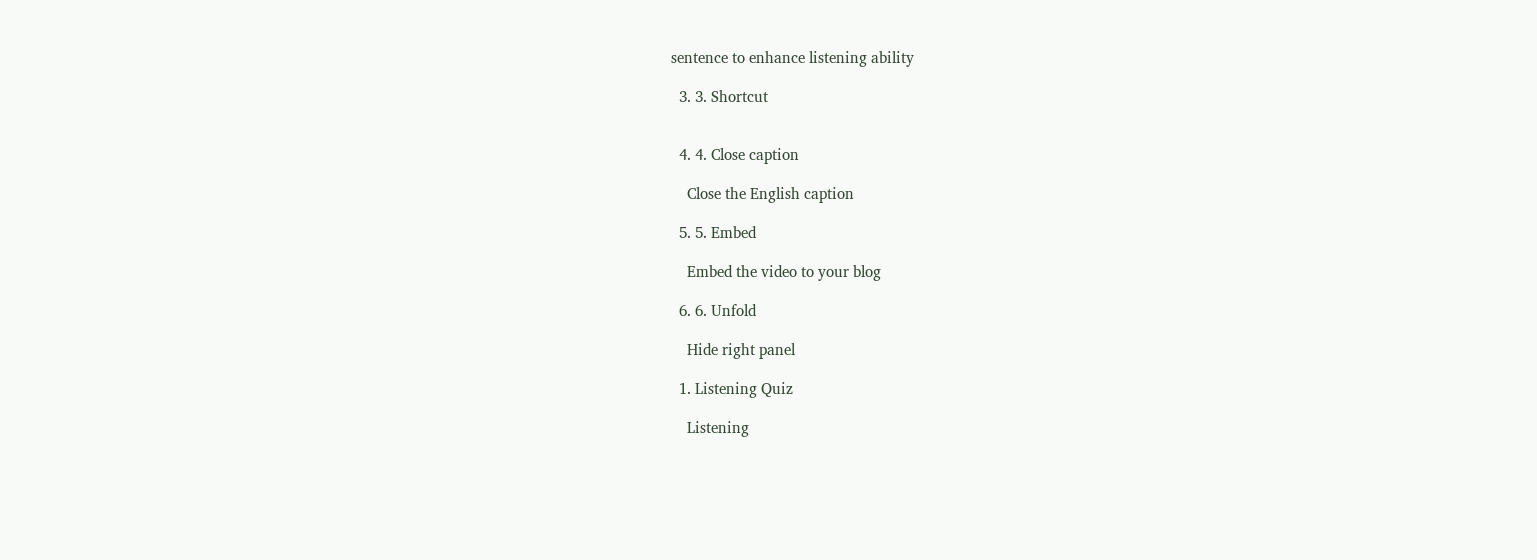sentence to enhance listening ability

  3. 3. Shortcut


  4. 4. Close caption

    Close the English caption

  5. 5. Embed

    Embed the video to your blog

  6. 6. Unfold

    Hide right panel

  1. Listening Quiz

    Listening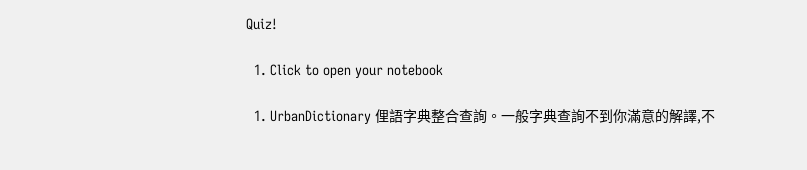Quiz!

  1. Click to open your notebook

  1. UrbanDictionary 俚語字典整合查詢。一般字典查詢不到你滿意的解譯,不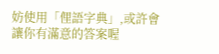妨使用「俚語字典」,或許會讓你有滿意的答案喔